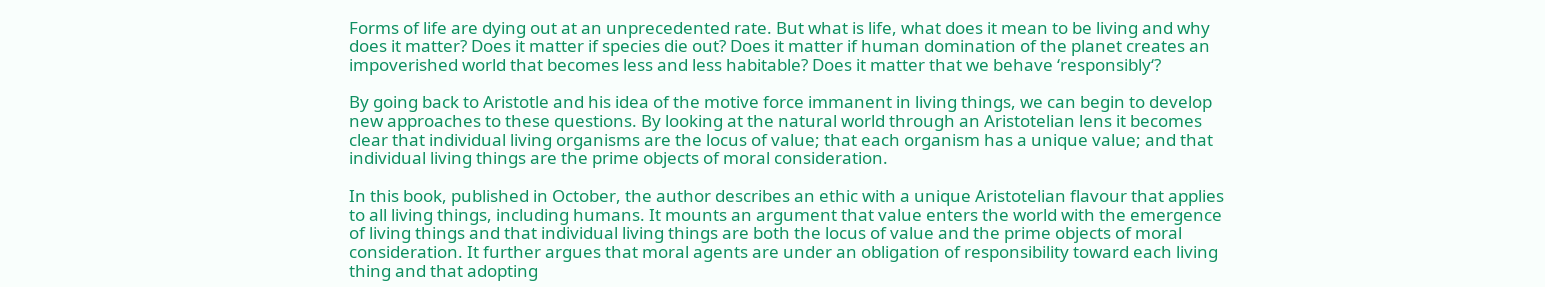Forms of life are dying out at an unprecedented rate. But what is life, what does it mean to be living and why does it matter? Does it matter if species die out? Does it matter if human domination of the planet creates an impoverished world that becomes less and less habitable? Does it matter that we behave ‘responsibly‘?

By going back to Aristotle and his idea of the motive force immanent in living things, we can begin to develop new approaches to these questions. By looking at the natural world through an Aristotelian lens it becomes clear that individual living organisms are the locus of value; that each organism has a unique value; and that individual living things are the prime objects of moral consideration.

In this book, published in October, the author describes an ethic with a unique Aristotelian flavour that applies to all living things, including humans. It mounts an argument that value enters the world with the emergence of living things and that individual living things are both the locus of value and the prime objects of moral consideration. It further argues that moral agents are under an obligation of responsibility toward each living thing and that adopting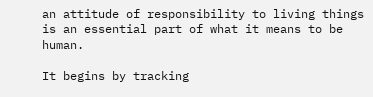an attitude of responsibility to living things is an essential part of what it means to be human.

It begins by tracking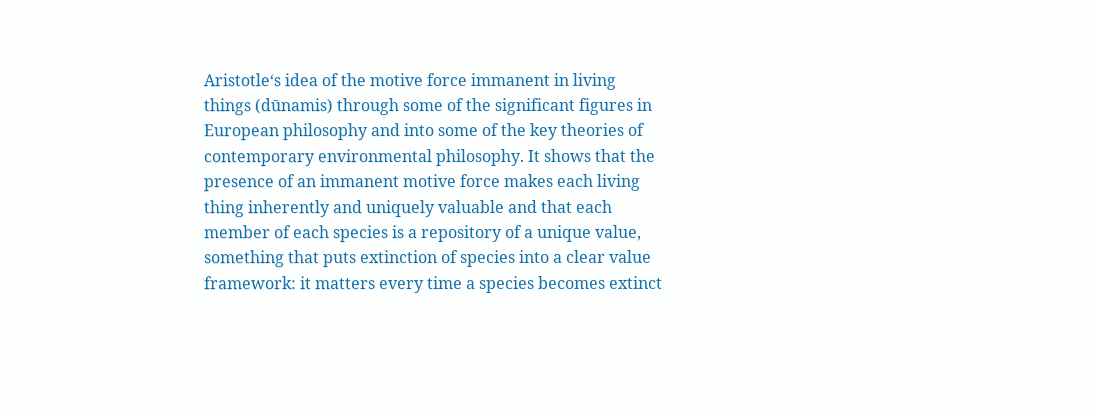Aristotle‘s idea of the motive force immanent in living things (dūnamis) through some of the significant figures in European philosophy and into some of the key theories of contemporary environmental philosophy. It shows that the presence of an immanent motive force makes each living thing inherently and uniquely valuable and that each member of each species is a repository of a unique value, something that puts extinction of species into a clear value framework: it matters every time a species becomes extinct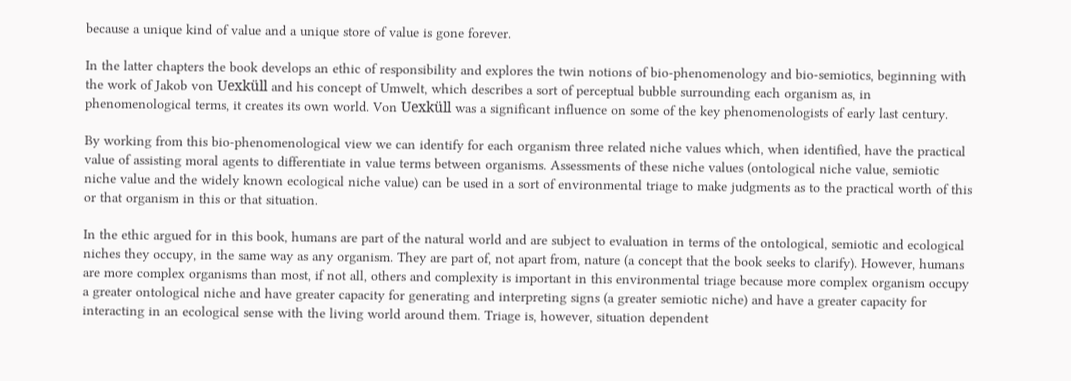because a unique kind of value and a unique store of value is gone forever.

In the latter chapters the book develops an ethic of responsibility and explores the twin notions of bio-phenomenology and bio-semiotics, beginning with the work of Jakob von Uexküll and his concept of Umwelt, which describes a sort of perceptual bubble surrounding each organism as, in phenomenological terms, it creates its own world. Von Uexküll was a significant influence on some of the key phenomenologists of early last century.

By working from this bio-phenomenological view we can identify for each organism three related niche values which, when identified, have the practical value of assisting moral agents to differentiate in value terms between organisms. Assessments of these niche values (ontological niche value, semiotic niche value and the widely known ecological niche value) can be used in a sort of environmental triage to make judgments as to the practical worth of this or that organism in this or that situation.

In the ethic argued for in this book, humans are part of the natural world and are subject to evaluation in terms of the ontological, semiotic and ecological niches they occupy, in the same way as any organism. They are part of, not apart from, nature (a concept that the book seeks to clarify). However, humans are more complex organisms than most, if not all, others and complexity is important in this environmental triage because more complex organism occupy a greater ontological niche and have greater capacity for generating and interpreting signs (a greater semiotic niche) and have a greater capacity for interacting in an ecological sense with the living world around them. Triage is, however, situation dependent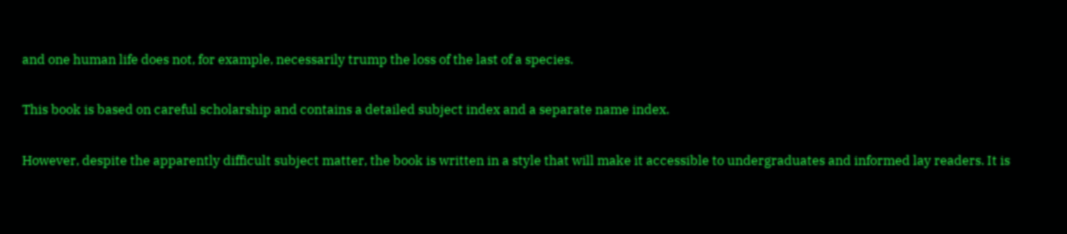and one human life does not, for example, necessarily trump the loss of the last of a species.

This book is based on careful scholarship and contains a detailed subject index and a separate name index.

However, despite the apparently difficult subject matter, the book is written in a style that will make it accessible to undergraduates and informed lay readers. It is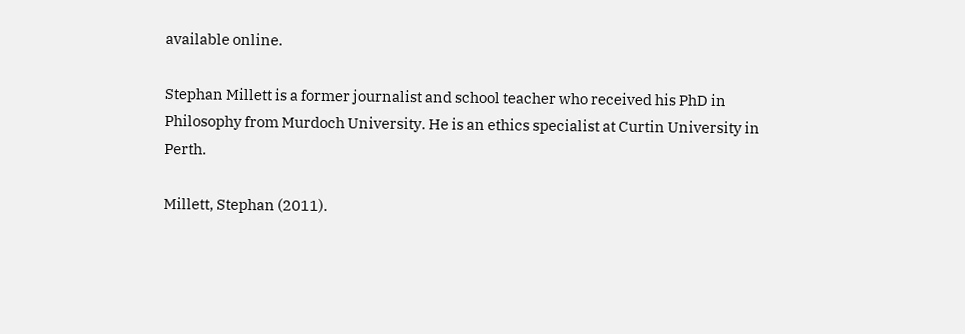available online.

Stephan Millett is a former journalist and school teacher who received his PhD in Philosophy from Murdoch University. He is an ethics specialist at Curtin University in Perth.

Millett, Stephan (2011).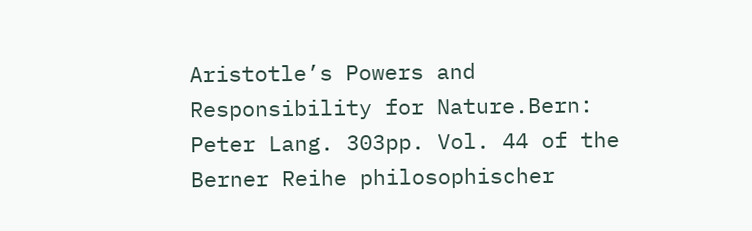Aristotle’s Powers and Responsibility for Nature.Bern: Peter Lang. 303pp. Vol. 44 of the Berner Reihe philosophischer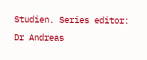Studien. Series editor: Dr Andreas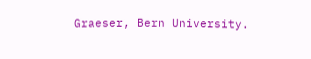Graeser, Bern University.